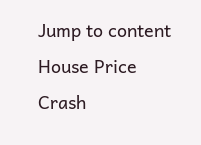Jump to content
House Price Crash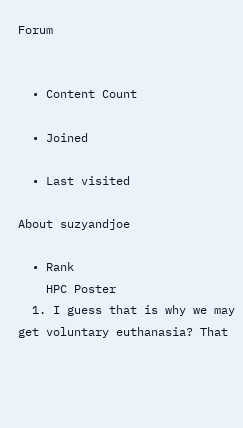Forum


  • Content Count

  • Joined

  • Last visited

About suzyandjoe

  • Rank
    HPC Poster
  1. I guess that is why we may get voluntary euthanasia? That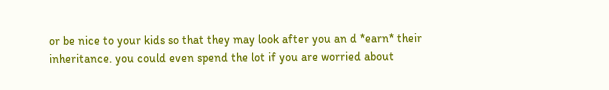or be nice to your kids so that they may look after you an d *earn* their inheritance. you could even spend the lot if you are worried about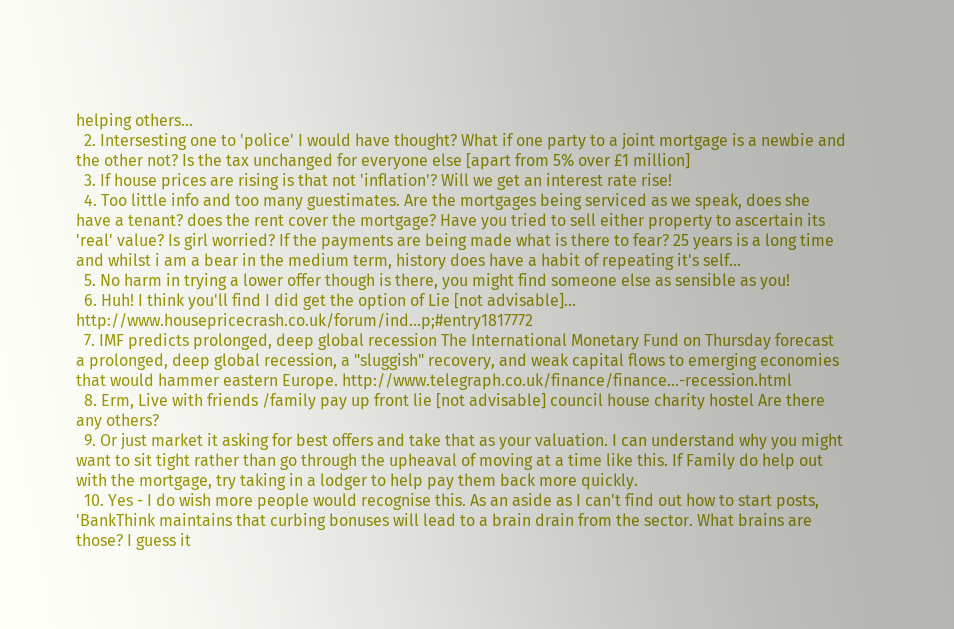helping others...
  2. Intersesting one to 'police' I would have thought? What if one party to a joint mortgage is a newbie and the other not? Is the tax unchanged for everyone else [apart from 5% over £1 million]
  3. If house prices are rising is that not 'inflation'? Will we get an interest rate rise!
  4. Too little info and too many guestimates. Are the mortgages being serviced as we speak, does she have a tenant? does the rent cover the mortgage? Have you tried to sell either property to ascertain its 'real' value? Is girl worried? If the payments are being made what is there to fear? 25 years is a long time and whilst i am a bear in the medium term, history does have a habit of repeating it's self...
  5. No harm in trying a lower offer though is there, you might find someone else as sensible as you!
  6. Huh! I think you'll find I did get the option of Lie [not advisable]... http://www.housepricecrash.co.uk/forum/ind...p;#entry1817772
  7. IMF predicts prolonged, deep global recession The International Monetary Fund on Thursday forecast a prolonged, deep global recession, a "sluggish" recovery, and weak capital flows to emerging economies that would hammer eastern Europe. http://www.telegraph.co.uk/finance/finance...-recession.html
  8. Erm, Live with friends /family pay up front lie [not advisable] council house charity hostel Are there any others?
  9. Or just market it asking for best offers and take that as your valuation. I can understand why you might want to sit tight rather than go through the upheaval of moving at a time like this. If Family do help out with the mortgage, try taking in a lodger to help pay them back more quickly.
  10. Yes - I do wish more people would recognise this. As an aside as I can't find out how to start posts, 'BankThink maintains that curbing bonuses will lead to a brain drain from the sector. What brains are those? I guess it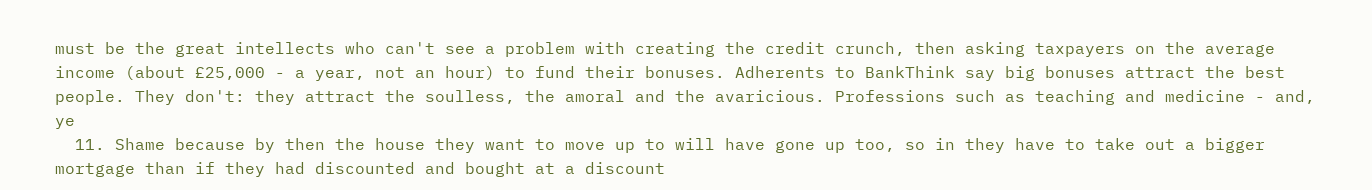must be the great intellects who can't see a problem with creating the credit crunch, then asking taxpayers on the average income (about £25,000 - a year, not an hour) to fund their bonuses. Adherents to BankThink say big bonuses attract the best people. They don't: they attract the soulless, the amoral and the avaricious. Professions such as teaching and medicine - and, ye
  11. Shame because by then the house they want to move up to will have gone up too, so in they have to take out a bigger mortgage than if they had discounted and bought at a discount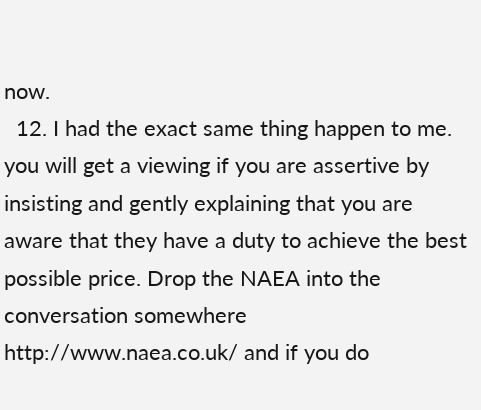now.
  12. I had the exact same thing happen to me. you will get a viewing if you are assertive by insisting and gently explaining that you are aware that they have a duty to achieve the best possible price. Drop the NAEA into the conversation somewhere http://www.naea.co.uk/ and if you do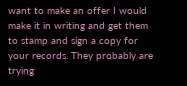want to make an offer I would make it in writing and get them to stamp and sign a copy for your records. They probably are trying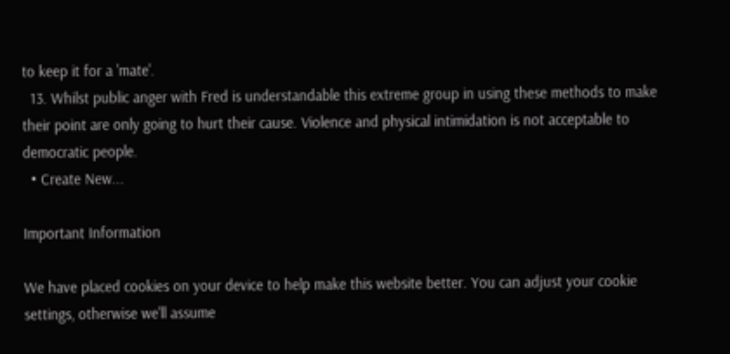to keep it for a 'mate'.
  13. Whilst public anger with Fred is understandable this extreme group in using these methods to make their point are only going to hurt their cause. Violence and physical intimidation is not acceptable to democratic people.
  • Create New...

Important Information

We have placed cookies on your device to help make this website better. You can adjust your cookie settings, otherwise we'll assume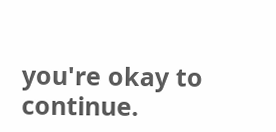you're okay to continue.